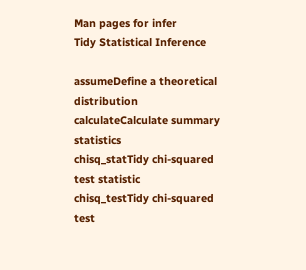Man pages for infer
Tidy Statistical Inference

assumeDefine a theoretical distribution
calculateCalculate summary statistics
chisq_statTidy chi-squared test statistic
chisq_testTidy chi-squared test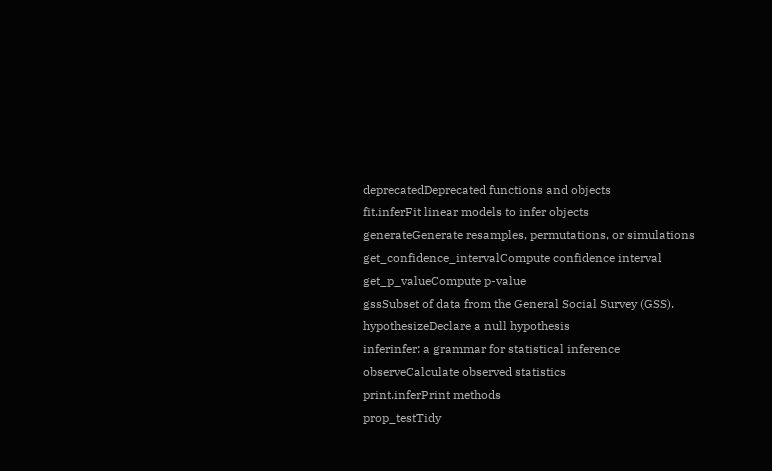deprecatedDeprecated functions and objects
fit.inferFit linear models to infer objects
generateGenerate resamples, permutations, or simulations
get_confidence_intervalCompute confidence interval
get_p_valueCompute p-value
gssSubset of data from the General Social Survey (GSS).
hypothesizeDeclare a null hypothesis
inferinfer: a grammar for statistical inference
observeCalculate observed statistics
print.inferPrint methods
prop_testTidy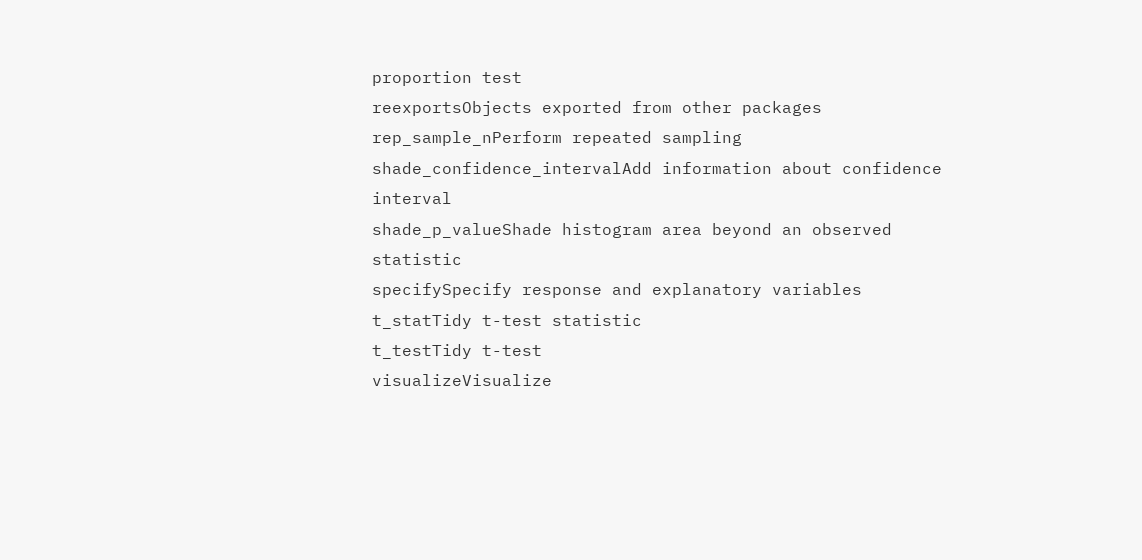proportion test
reexportsObjects exported from other packages
rep_sample_nPerform repeated sampling
shade_confidence_intervalAdd information about confidence interval
shade_p_valueShade histogram area beyond an observed statistic
specifySpecify response and explanatory variables
t_statTidy t-test statistic
t_testTidy t-test
visualizeVisualize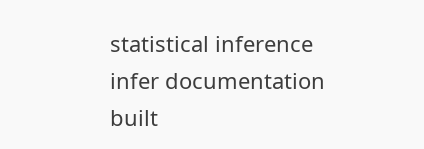statistical inference
infer documentation built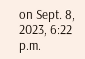on Sept. 8, 2023, 6:22 p.m.